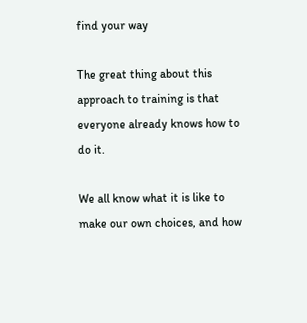find your way

The great thing about this approach to training is that everyone already knows how to do it.

We all know what it is like to make our own choices, and how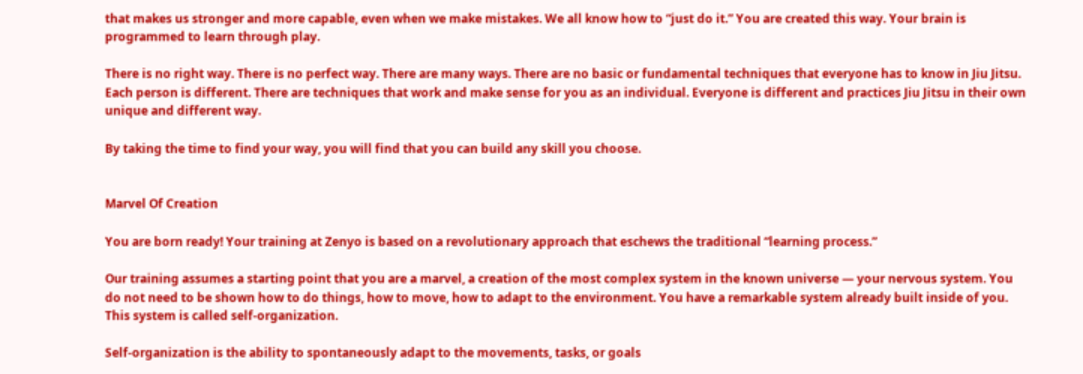that makes us stronger and more capable, even when we make mistakes. We all know how to “just do it.” You are created this way. Your brain is programmed to learn through play.

There is no right way. There is no perfect way. There are many ways. There are no basic or fundamental techniques that everyone has to know in Jiu Jitsu. Each person is different. There are techniques that work and make sense for you as an individual. Everyone is different and practices Jiu Jitsu in their own unique and different way.

By taking the time to find your way, you will find that you can build any skill you choose.


Marvel Of Creation

You are born ready! Your training at Zenyo is based on a revolutionary approach that eschews the traditional “learning process.”

Our training assumes a starting point that you are a marvel, a creation of the most complex system in the known universe — your nervous system. You do not need to be shown how to do things, how to move, how to adapt to the environment. You have a remarkable system already built inside of you. This system is called self-organization.

Self-organization is the ability to spontaneously adapt to the movements, tasks, or goals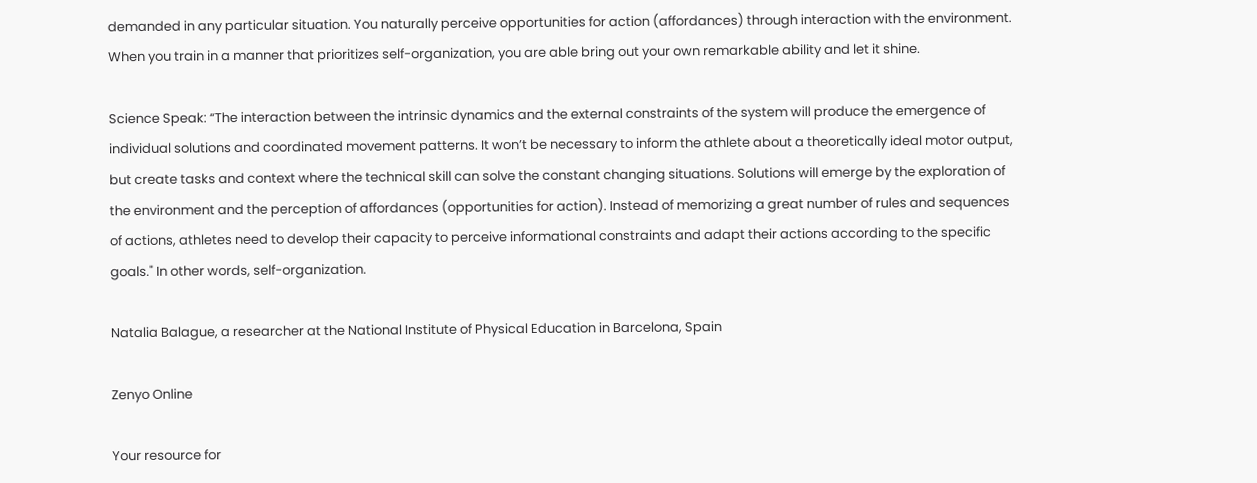demanded in any particular situation. You naturally perceive opportunities for action (affordances) through interaction with the environment. When you train in a manner that prioritizes self-organization, you are able bring out your own remarkable ability and let it shine.

Science Speak: “The interaction between the intrinsic dynamics and the external constraints of the system will produce the emergence of individual solutions and coordinated movement patterns. It won’t be necessary to inform the athlete about a theoretically ideal motor output, but create tasks and context where the technical skill can solve the constant changing situations. Solutions will emerge by the exploration of the environment and the perception of affordances (opportunities for action). Instead of memorizing a great number of rules and sequences of actions, athletes need to develop their capacity to perceive informational constraints and adapt their actions according to the specific goals." In other words, self-organization.

Natalia Balague, a researcher at the National Institute of Physical Education in Barcelona, Spain

Zenyo Online

Your resource for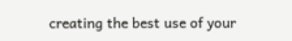creating the best use of your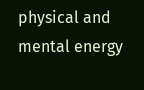physical and mental energy